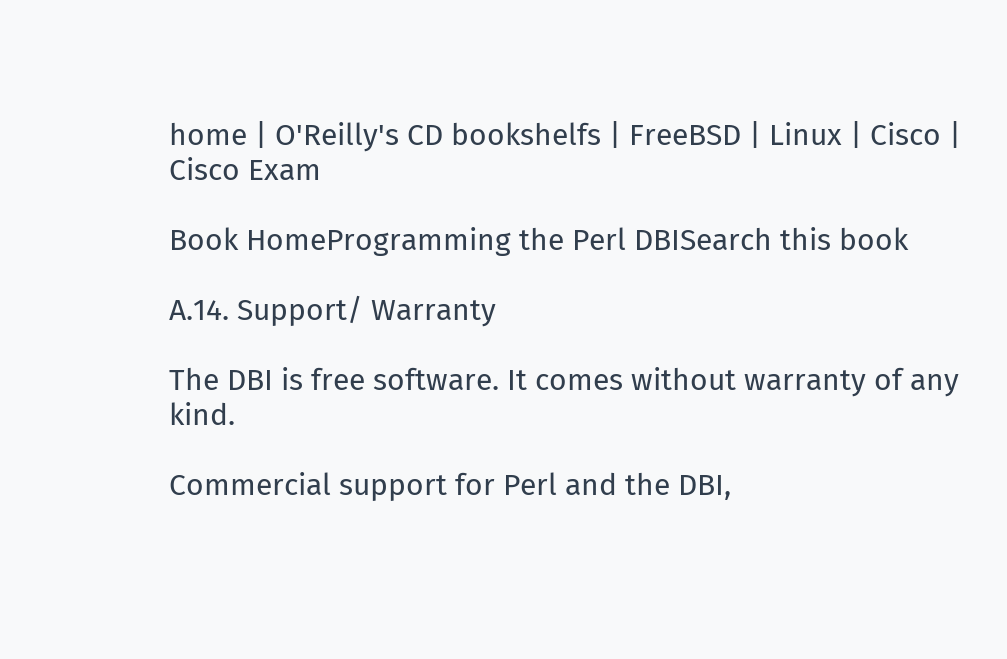home | O'Reilly's CD bookshelfs | FreeBSD | Linux | Cisco | Cisco Exam

Book HomeProgramming the Perl DBISearch this book

A.14. Support/ Warranty

The DBI is free software. It comes without warranty of any kind.

Commercial support for Perl and the DBI,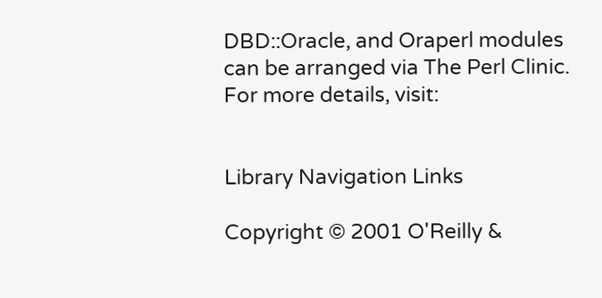DBD::Oracle, and Oraperl modules can be arranged via The Perl Clinic. For more details, visit:


Library Navigation Links

Copyright © 2001 O'Reilly &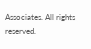Associates. All rights reserved.